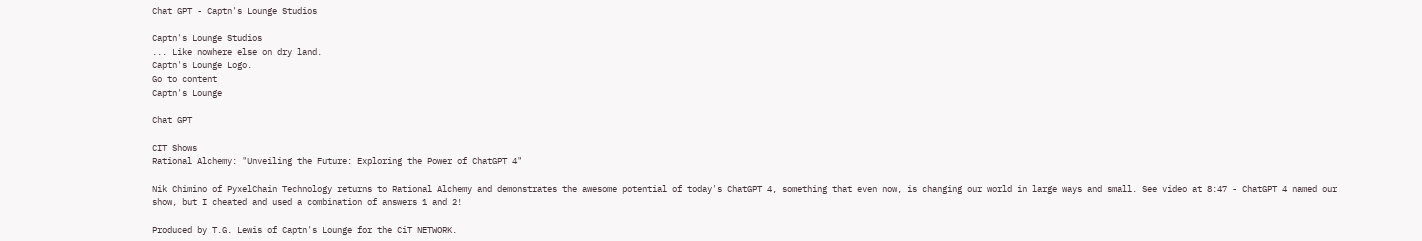Chat GPT - Captn's Lounge Studios

Captn's Lounge Studios
... Like nowhere else on dry land.
Captn's Lounge Logo.
Go to content
Captn's Lounge

Chat GPT

CIT Shows
Rational Alchemy: "Unveiling the Future: Exploring the Power of ChatGPT 4"

Nik Chimino of PyxelChain Technology returns to Rational Alchemy and demonstrates the awesome potential of today's ChatGPT 4, something that even now, is changing our world in large ways and small. See video at 8:47 - ChatGPT 4 named our show, but I cheated and used a combination of answers 1 and 2!

Produced by T.G. Lewis of Captn's Lounge for the CiT NETWORK.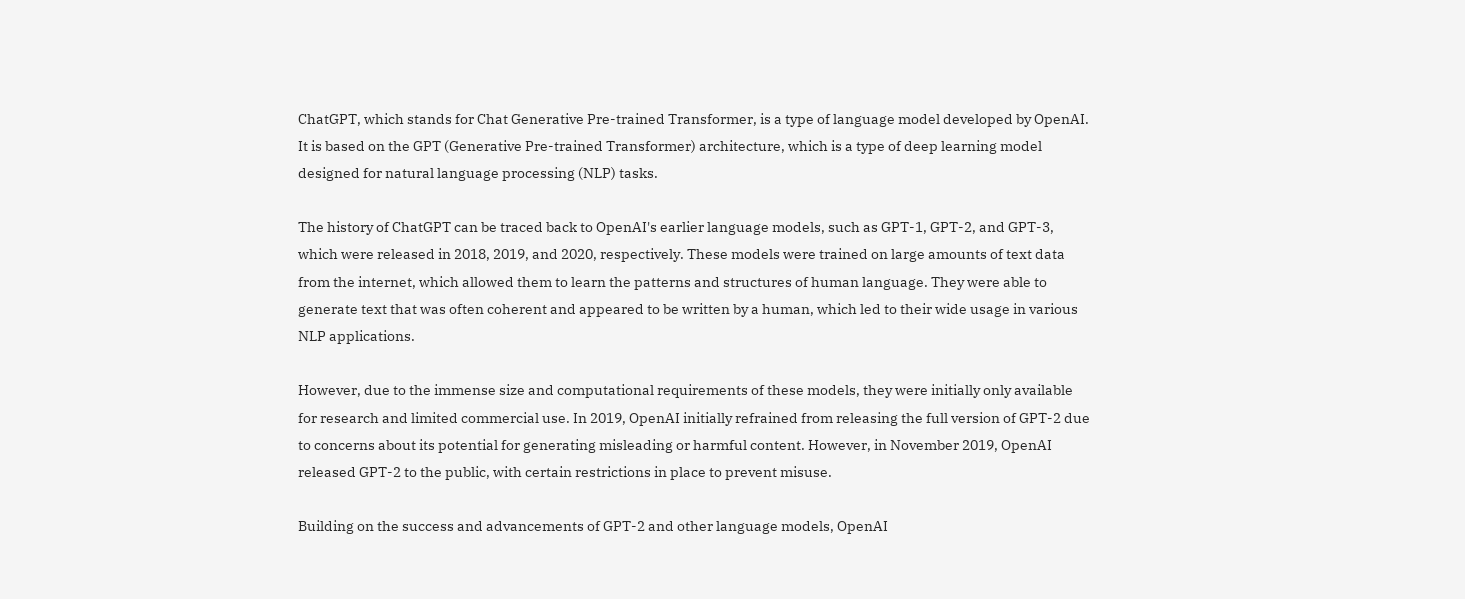ChatGPT, which stands for Chat Generative Pre-trained Transformer, is a type of language model developed by OpenAI. It is based on the GPT (Generative Pre-trained Transformer) architecture, which is a type of deep learning model designed for natural language processing (NLP) tasks.

The history of ChatGPT can be traced back to OpenAI's earlier language models, such as GPT-1, GPT-2, and GPT-3, which were released in 2018, 2019, and 2020, respectively. These models were trained on large amounts of text data from the internet, which allowed them to learn the patterns and structures of human language. They were able to generate text that was often coherent and appeared to be written by a human, which led to their wide usage in various NLP applications.

However, due to the immense size and computational requirements of these models, they were initially only available for research and limited commercial use. In 2019, OpenAI initially refrained from releasing the full version of GPT-2 due to concerns about its potential for generating misleading or harmful content. However, in November 2019, OpenAI released GPT-2 to the public, with certain restrictions in place to prevent misuse.

Building on the success and advancements of GPT-2 and other language models, OpenAI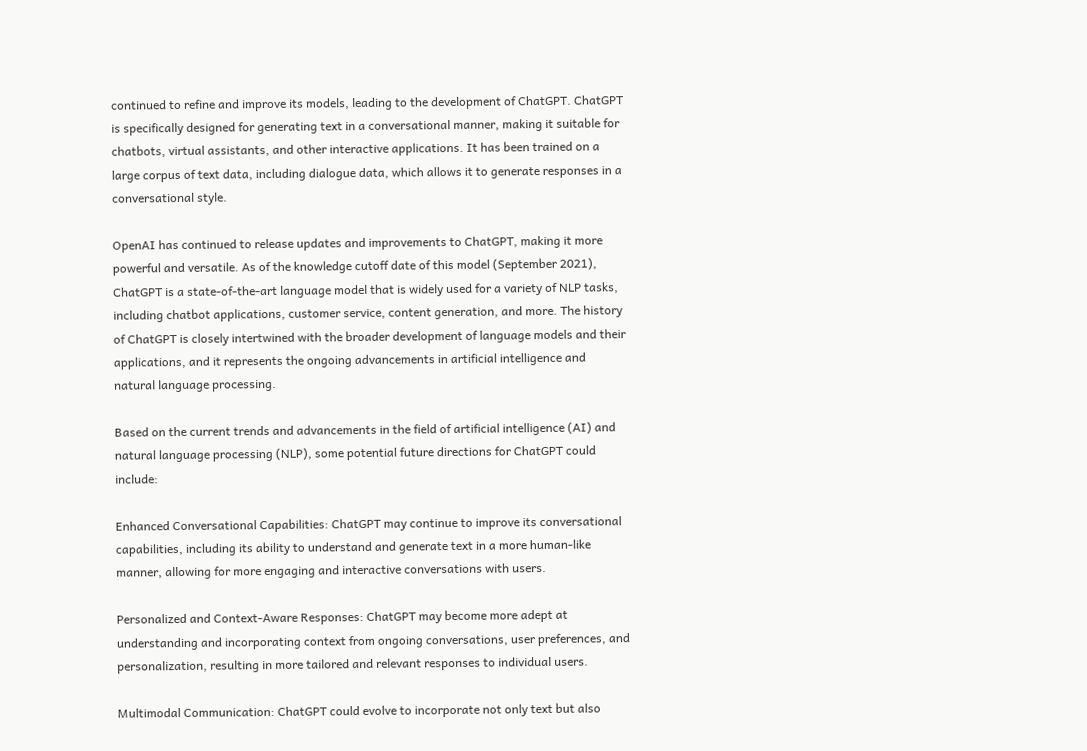continued to refine and improve its models, leading to the development of ChatGPT. ChatGPT is specifically designed for generating text in a conversational manner, making it suitable for chatbots, virtual assistants, and other interactive applications. It has been trained on a large corpus of text data, including dialogue data, which allows it to generate responses in a conversational style.

OpenAI has continued to release updates and improvements to ChatGPT, making it more powerful and versatile. As of the knowledge cutoff date of this model (September 2021), ChatGPT is a state-of-the-art language model that is widely used for a variety of NLP tasks, including chatbot applications, customer service, content generation, and more. The history of ChatGPT is closely intertwined with the broader development of language models and their applications, and it represents the ongoing advancements in artificial intelligence and natural language processing.

Based on the current trends and advancements in the field of artificial intelligence (AI) and natural language processing (NLP), some potential future directions for ChatGPT could include:

Enhanced Conversational Capabilities: ChatGPT may continue to improve its conversational capabilities, including its ability to understand and generate text in a more human-like manner, allowing for more engaging and interactive conversations with users.

Personalized and Context-Aware Responses: ChatGPT may become more adept at understanding and incorporating context from ongoing conversations, user preferences, and personalization, resulting in more tailored and relevant responses to individual users.

Multimodal Communication: ChatGPT could evolve to incorporate not only text but also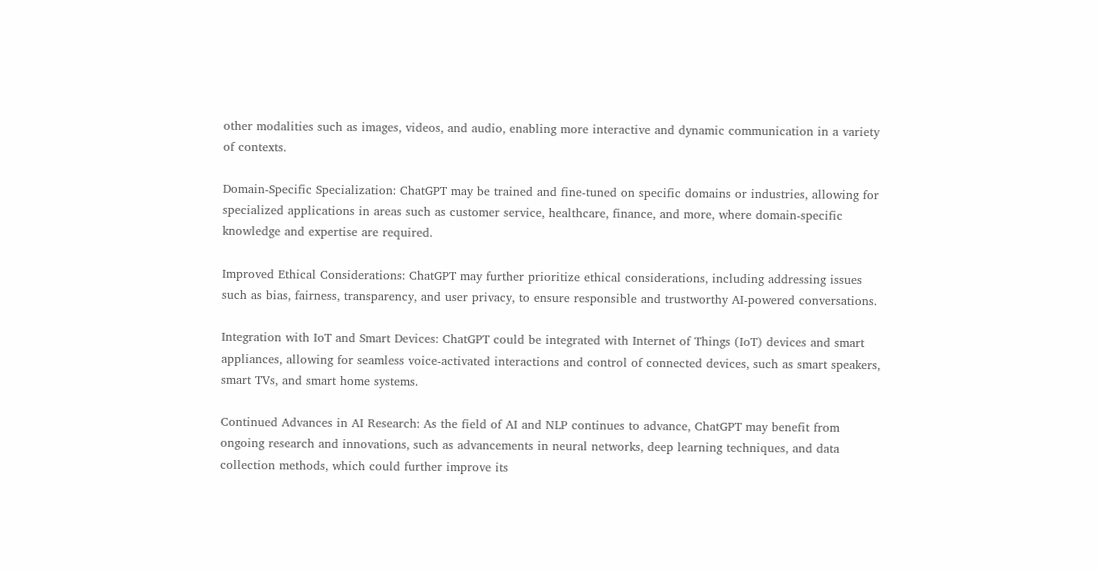other modalities such as images, videos, and audio, enabling more interactive and dynamic communication in a variety of contexts.

Domain-Specific Specialization: ChatGPT may be trained and fine-tuned on specific domains or industries, allowing for specialized applications in areas such as customer service, healthcare, finance, and more, where domain-specific knowledge and expertise are required.

Improved Ethical Considerations: ChatGPT may further prioritize ethical considerations, including addressing issues such as bias, fairness, transparency, and user privacy, to ensure responsible and trustworthy AI-powered conversations.

Integration with IoT and Smart Devices: ChatGPT could be integrated with Internet of Things (IoT) devices and smart appliances, allowing for seamless voice-activated interactions and control of connected devices, such as smart speakers, smart TVs, and smart home systems.

Continued Advances in AI Research: As the field of AI and NLP continues to advance, ChatGPT may benefit from ongoing research and innovations, such as advancements in neural networks, deep learning techniques, and data collection methods, which could further improve its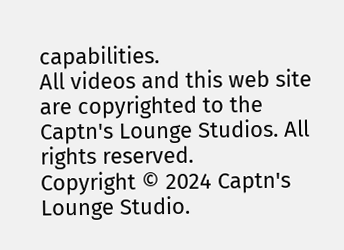capabilities.
All videos and this web site are copyrighted to the
Captn's Lounge Studios. All rights reserved.
Copyright © 2024 Captn's Lounge Studio.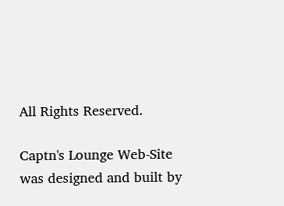All Rights Reserved.

Captn's Lounge Web-Site was designed and built by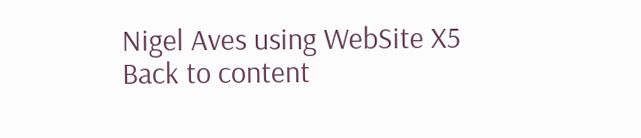Nigel Aves using WebSite X5
Back to content